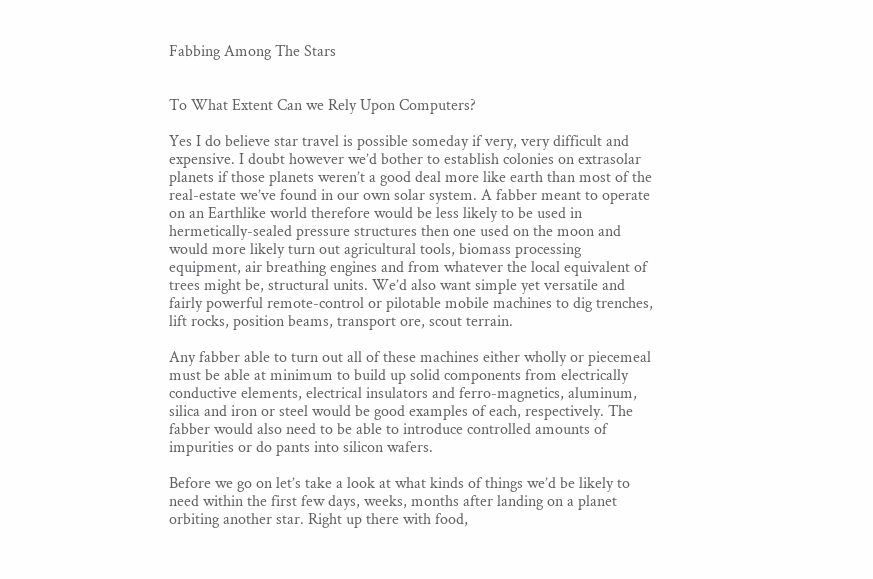Fabbing Among The Stars


To What Extent Can we Rely Upon Computers?

Yes I do believe star travel is possible someday if very, very difficult and expensive. I doubt however we’d bother to establish colonies on extrasolar planets if those planets weren’t a good deal more like earth than most of the real-estate we’ve found in our own solar system. A fabber meant to operate on an Earthlike world therefore would be less likely to be used in hermetically-sealed pressure structures then one used on the moon and would more likely turn out agricultural tools, biomass processing equipment, air breathing engines and from whatever the local equivalent of trees might be, structural units. We’d also want simple yet versatile and fairly powerful remote-control or pilotable mobile machines to dig trenches, lift rocks, position beams, transport ore, scout terrain.

Any fabber able to turn out all of these machines either wholly or piecemeal must be able at minimum to build up solid components from electrically conductive elements, electrical insulators and ferro-magnetics, aluminum, silica and iron or steel would be good examples of each, respectively. The fabber would also need to be able to introduce controlled amounts of impurities or do pants into silicon wafers.

Before we go on let’s take a look at what kinds of things we’d be likely to need within the first few days, weeks, months after landing on a planet orbiting another star. Right up there with food,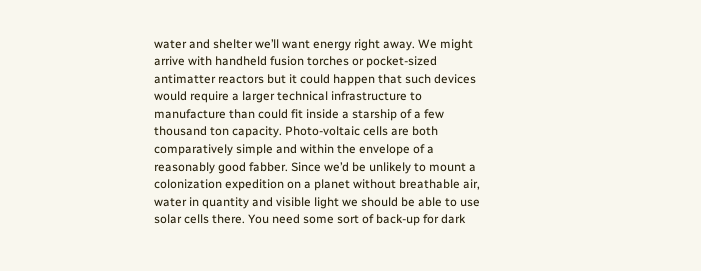water and shelter we’ll want energy right away. We might arrive with handheld fusion torches or pocket-sized antimatter reactors but it could happen that such devices would require a larger technical infrastructure to manufacture than could fit inside a starship of a few thousand ton capacity. Photo-voltaic cells are both comparatively simple and within the envelope of a reasonably good fabber. Since we’d be unlikely to mount a colonization expedition on a planet without breathable air, water in quantity and visible light we should be able to use solar cells there. You need some sort of back-up for dark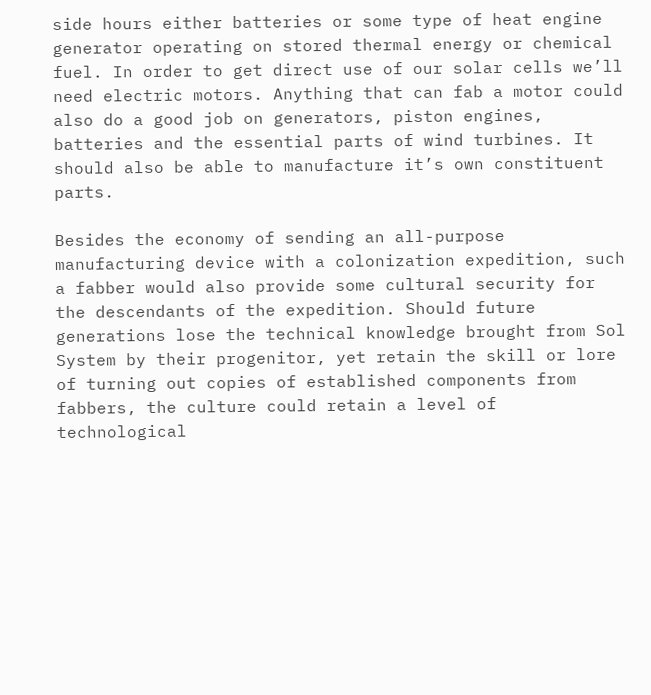side hours either batteries or some type of heat engine generator operating on stored thermal energy or chemical fuel. In order to get direct use of our solar cells we’ll need electric motors. Anything that can fab a motor could also do a good job on generators, piston engines, batteries and the essential parts of wind turbines. It should also be able to manufacture it’s own constituent parts.

Besides the economy of sending an all-purpose manufacturing device with a colonization expedition, such a fabber would also provide some cultural security for the descendants of the expedition. Should future generations lose the technical knowledge brought from Sol System by their progenitor, yet retain the skill or lore of turning out copies of established components from fabbers, the culture could retain a level of technological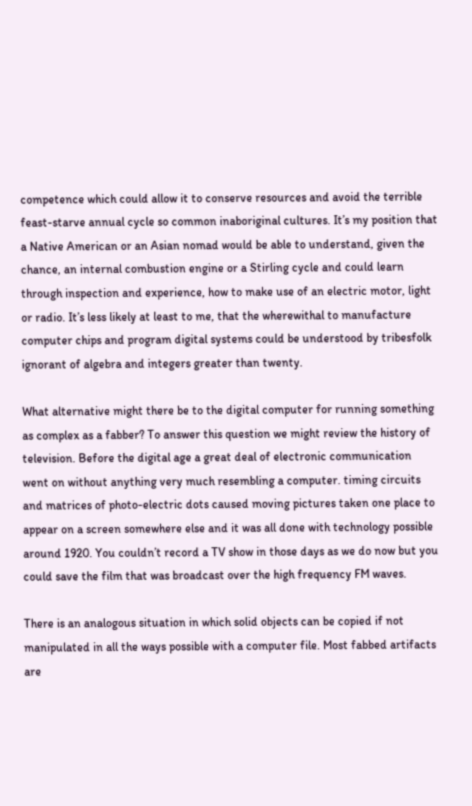competence which could allow it to conserve resources and avoid the terrible feast-starve annual cycle so common inaboriginal cultures. It’s my position that a Native American or an Asian nomad would be able to understand, given the chance, an internal combustion engine or a Stirling cycle and could learn through inspection and experience, how to make use of an electric motor, light or radio. It’s less likely at least to me, that the wherewithal to manufacture computer chips and program digital systems could be understood by tribesfolk ignorant of algebra and integers greater than twenty.

What alternative might there be to the digital computer for running something as complex as a fabber? To answer this question we might review the history of television. Before the digital age a great deal of electronic communication went on without anything very much resembling a computer. timing circuits and matrices of photo-electric dots caused moving pictures taken one place to appear on a screen somewhere else and it was all done with technology possible around 1920. You couldn’t record a TV show in those days as we do now but you could save the film that was broadcast over the high frequency FM waves.

There is an analogous situation in which solid objects can be copied if not manipulated in all the ways possible with a computer file. Most fabbed artifacts are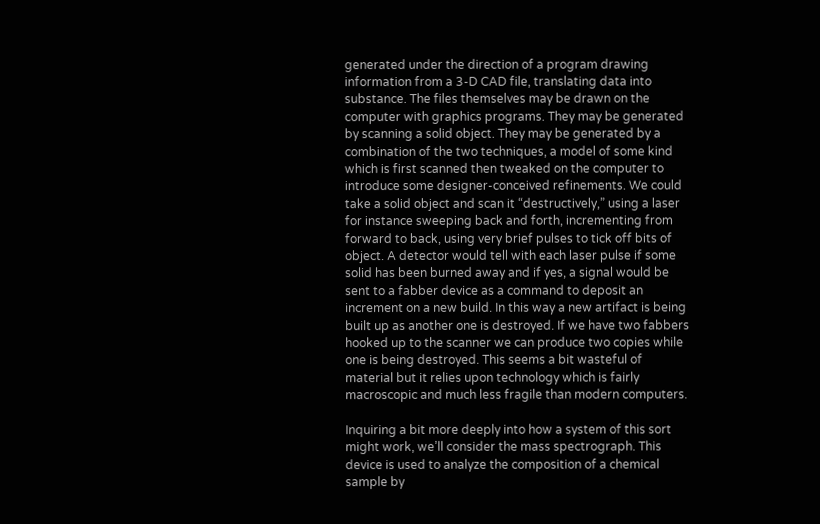generated under the direction of a program drawing information from a 3-D CAD file, translating data into substance. The files themselves may be drawn on the computer with graphics programs. They may be generated by scanning a solid object. They may be generated by a combination of the two techniques, a model of some kind which is first scanned then tweaked on the computer to introduce some designer-conceived refinements. We could take a solid object and scan it “destructively,” using a laser for instance sweeping back and forth, incrementing from forward to back, using very brief pulses to tick off bits of object. A detector would tell with each laser pulse if some solid has been burned away and if yes, a signal would be sent to a fabber device as a command to deposit an increment on a new build. In this way a new artifact is being built up as another one is destroyed. If we have two fabbers hooked up to the scanner we can produce two copies while one is being destroyed. This seems a bit wasteful of material but it relies upon technology which is fairly macroscopic and much less fragile than modern computers.

Inquiring a bit more deeply into how a system of this sort might work, we’ll consider the mass spectrograph. This device is used to analyze the composition of a chemical sample by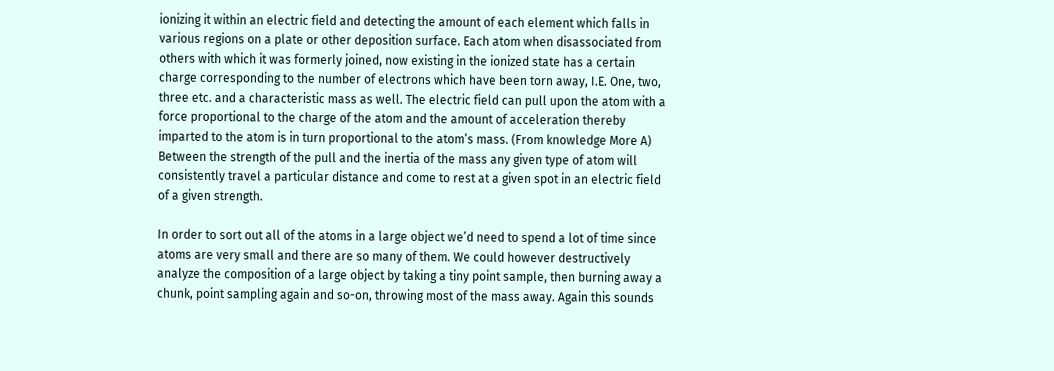ionizing it within an electric field and detecting the amount of each element which falls in various regions on a plate or other deposition surface. Each atom when disassociated from others with which it was formerly joined, now existing in the ionized state has a certain charge corresponding to the number of electrons which have been torn away, I.E. One, two, three etc. and a characteristic mass as well. The electric field can pull upon the atom with a force proportional to the charge of the atom and the amount of acceleration thereby imparted to the atom is in turn proportional to the atom’s mass. (From knowledge More A) Between the strength of the pull and the inertia of the mass any given type of atom will consistently travel a particular distance and come to rest at a given spot in an electric field of a given strength.

In order to sort out all of the atoms in a large object we’d need to spend a lot of time since atoms are very small and there are so many of them. We could however destructively analyze the composition of a large object by taking a tiny point sample, then burning away a chunk, point sampling again and so-on, throwing most of the mass away. Again this sounds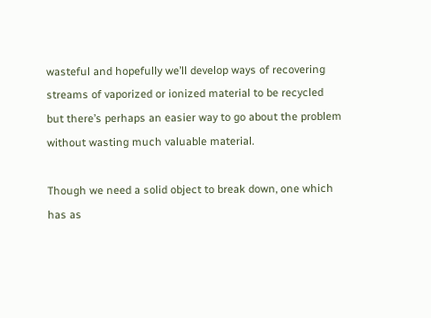wasteful and hopefully we’ll develop ways of recovering streams of vaporized or ionized material to be recycled but there’s perhaps an easier way to go about the problem without wasting much valuable material.

Though we need a solid object to break down, one which has as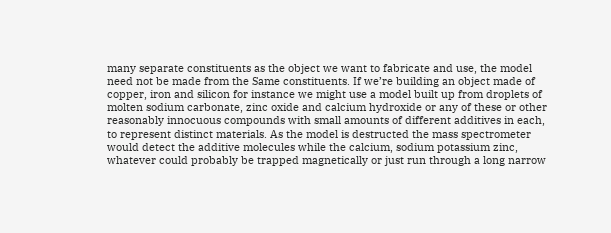many separate constituents as the object we want to fabricate and use, the model need not be made from the Same constituents. If we’re building an object made of copper, iron and silicon for instance we might use a model built up from droplets of molten sodium carbonate, zinc oxide and calcium hydroxide or any of these or other reasonably innocuous compounds with small amounts of different additives in each, to represent distinct materials. As the model is destructed the mass spectrometer would detect the additive molecules while the calcium, sodium potassium zinc, whatever could probably be trapped magnetically or just run through a long narrow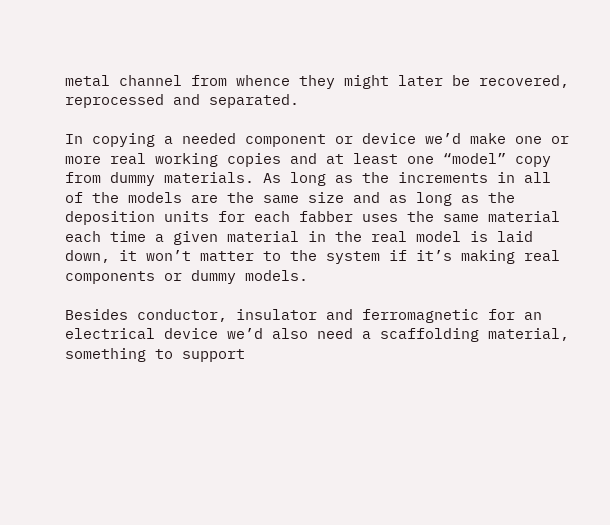metal channel from whence they might later be recovered, reprocessed and separated.

In copying a needed component or device we’d make one or more real working copies and at least one “model” copy from dummy materials. As long as the increments in all of the models are the same size and as long as the deposition units for each fabber uses the same material each time a given material in the real model is laid down, it won’t matter to the system if it’s making real components or dummy models.

Besides conductor, insulator and ferromagnetic for an electrical device we’d also need a scaffolding material, something to support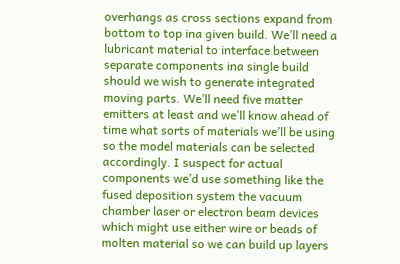overhangs as cross sections expand from bottom to top ina given build. We’ll need a lubricant material to interface between separate components ina single build should we wish to generate integrated moving parts. We’ll need five matter emitters at least and we’ll know ahead of time what sorts of materials we’ll be using so the model materials can be selected accordingly. I suspect for actual components we’d use something like the fused deposition system the vacuum chamber laser or electron beam devices which might use either wire or beads of molten material so we can build up layers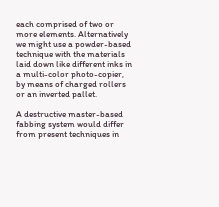each comprised of two or more elements. Alternatively we might use a powder-based technique with the materials laid down like different inks in a multi-color photo-copier, by means of charged rollers or an inverted pallet.

A destructive master-based fabbing system would differ from present techniques in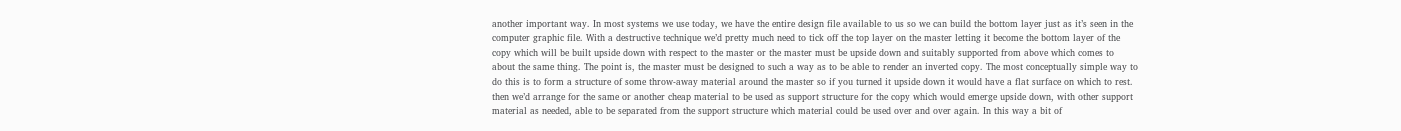another important way. In most systems we use today, we have the entire design file available to us so we can build the bottom layer just as it’s seen in the computer graphic file. With a destructive technique we’d pretty much need to tick off the top layer on the master letting it become the bottom layer of the copy which will be built upside down with respect to the master or the master must be upside down and suitably supported from above which comes to about the same thing. The point is, the master must be designed to such a way as to be able to render an inverted copy. The most conceptually simple way to do this is to form a structure of some throw-away material around the master so if you turned it upside down it would have a flat surface on which to rest. then we’d arrange for the same or another cheap material to be used as support structure for the copy which would emerge upside down, with other support material as needed, able to be separated from the support structure which material could be used over and over again. In this way a bit of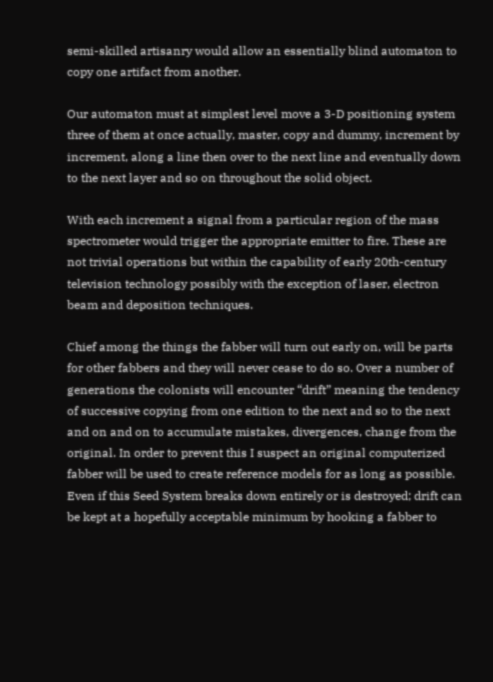semi-skilled artisanry would allow an essentially blind automaton to copy one artifact from another.

Our automaton must at simplest level move a 3-D positioning system three of them at once actually, master, copy and dummy, increment by increment, along a line then over to the next line and eventually down to the next layer and so on throughout the solid object.

With each increment a signal from a particular region of the mass spectrometer would trigger the appropriate emitter to fire. These are not trivial operations but within the capability of early 20th-century television technology possibly with the exception of laser, electron beam and deposition techniques.

Chief among the things the fabber will turn out early on, will be parts for other fabbers and they will never cease to do so. Over a number of generations the colonists will encounter “drift” meaning the tendency of successive copying from one edition to the next and so to the next and on and on to accumulate mistakes, divergences, change from the original. In order to prevent this I suspect an original computerized fabber will be used to create reference models for as long as possible. Even if this Seed System breaks down entirely or is destroyed; drift can be kept at a hopefully acceptable minimum by hooking a fabber to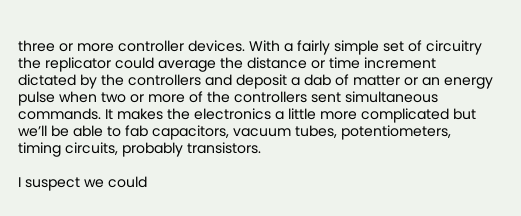three or more controller devices. With a fairly simple set of circuitry the replicator could average the distance or time increment dictated by the controllers and deposit a dab of matter or an energy pulse when two or more of the controllers sent simultaneous commands. It makes the electronics a little more complicated but we’ll be able to fab capacitors, vacuum tubes, potentiometers, timing circuits, probably transistors.

I suspect we could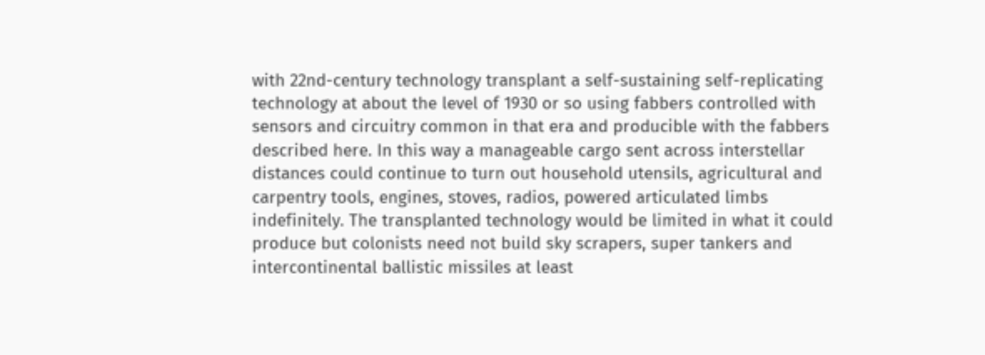with 22nd-century technology transplant a self-sustaining self-replicating technology at about the level of 1930 or so using fabbers controlled with sensors and circuitry common in that era and producible with the fabbers described here. In this way a manageable cargo sent across interstellar distances could continue to turn out household utensils, agricultural and carpentry tools, engines, stoves, radios, powered articulated limbs indefinitely. The transplanted technology would be limited in what it could produce but colonists need not build sky scrapers, super tankers and intercontinental ballistic missiles at least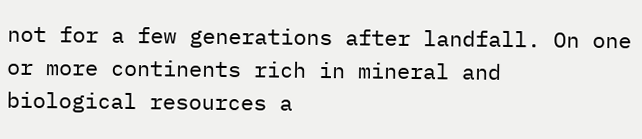not for a few generations after landfall. On one or more continents rich in mineral and biological resources a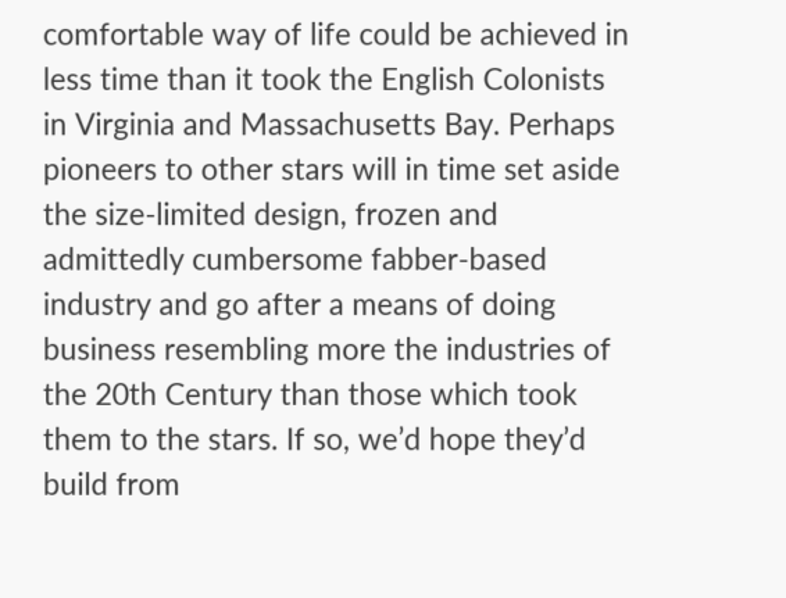comfortable way of life could be achieved in less time than it took the English Colonists in Virginia and Massachusetts Bay. Perhaps pioneers to other stars will in time set aside the size-limited design, frozen and admittedly cumbersome fabber-based industry and go after a means of doing business resembling more the industries of the 20th Century than those which took them to the stars. If so, we’d hope they’d build from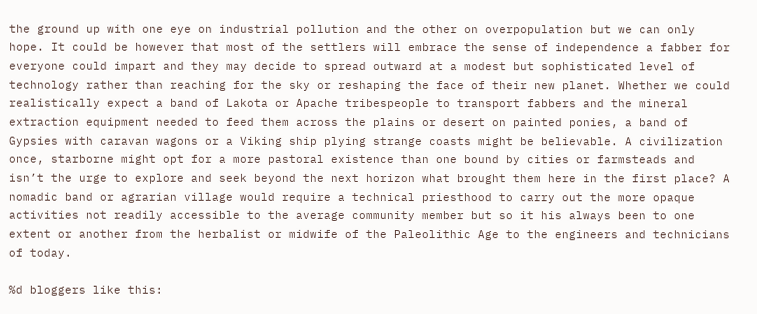the ground up with one eye on industrial pollution and the other on overpopulation but we can only hope. It could be however that most of the settlers will embrace the sense of independence a fabber for everyone could impart and they may decide to spread outward at a modest but sophisticated level of technology rather than reaching for the sky or reshaping the face of their new planet. Whether we could realistically expect a band of Lakota or Apache tribespeople to transport fabbers and the mineral extraction equipment needed to feed them across the plains or desert on painted ponies, a band of Gypsies with caravan wagons or a Viking ship plying strange coasts might be believable. A civilization once, starborne might opt for a more pastoral existence than one bound by cities or farmsteads and isn’t the urge to explore and seek beyond the next horizon what brought them here in the first place? A nomadic band or agrarian village would require a technical priesthood to carry out the more opaque activities not readily accessible to the average community member but so it his always been to one extent or another from the herbalist or midwife of the Paleolithic Age to the engineers and technicians of today.

%d bloggers like this: